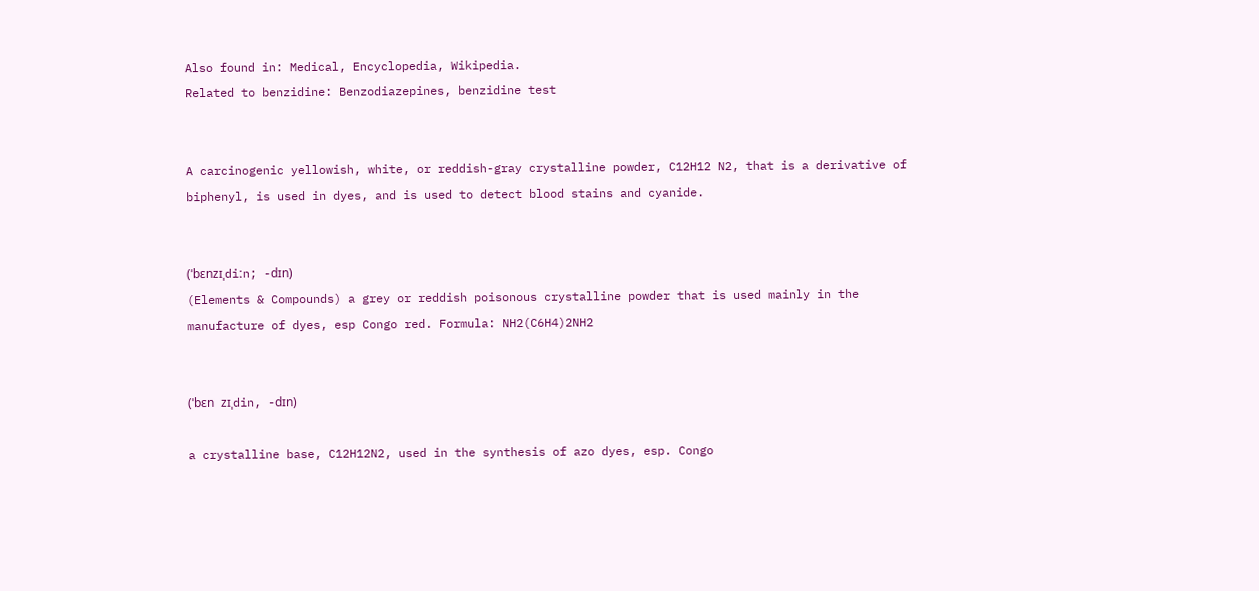Also found in: Medical, Encyclopedia, Wikipedia.
Related to benzidine: Benzodiazepines, benzidine test


A carcinogenic yellowish, white, or reddish-gray crystalline powder, C12H12 N2, that is a derivative of biphenyl, is used in dyes, and is used to detect blood stains and cyanide.


(ˈbɛnzɪˌdiːn; -dɪn)
(Elements & Compounds) a grey or reddish poisonous crystalline powder that is used mainly in the manufacture of dyes, esp Congo red. Formula: NH2(C6H4)2NH2


(ˈbɛn zɪˌdin, -dɪn)

a crystalline base, C12H12N2, used in the synthesis of azo dyes, esp. Congo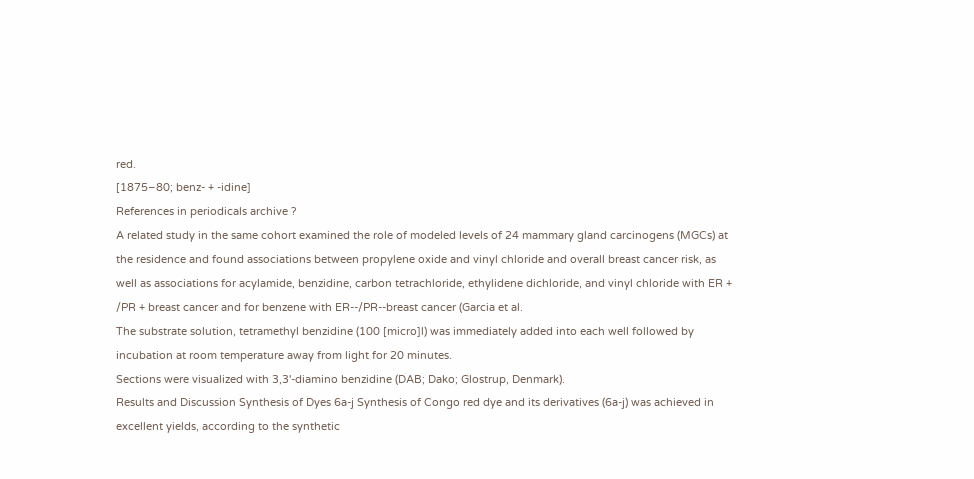red.
[1875–80; benz- + -idine]
References in periodicals archive ?
A related study in the same cohort examined the role of modeled levels of 24 mammary gland carcinogens (MGCs) at the residence and found associations between propylene oxide and vinyl chloride and overall breast cancer risk, as well as associations for acylamide, benzidine, carbon tetrachloride, ethylidene dichloride, and vinyl chloride with ER + /PR + breast cancer and for benzene with ER--/PR--breast cancer (Garcia et al.
The substrate solution, tetramethyl benzidine (100 [micro]l) was immediately added into each well followed by incubation at room temperature away from light for 20 minutes.
Sections were visualized with 3,3'-diamino benzidine (DAB; Dako; Glostrup, Denmark).
Results and Discussion Synthesis of Dyes 6a-j Synthesis of Congo red dye and its derivatives (6a-j) was achieved in excellent yields, according to the synthetic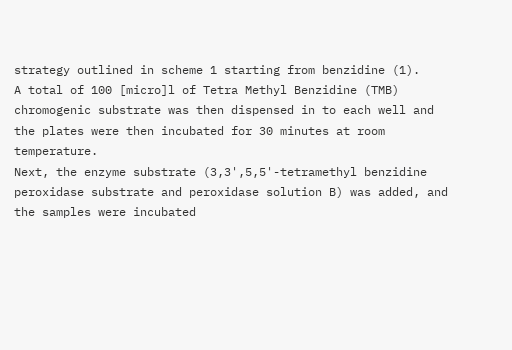strategy outlined in scheme 1 starting from benzidine (1).
A total of 100 [micro]l of Tetra Methyl Benzidine (TMB) chromogenic substrate was then dispensed in to each well and the plates were then incubated for 30 minutes at room temperature.
Next, the enzyme substrate (3,3',5,5'-tetramethyl benzidine peroxidase substrate and peroxidase solution B) was added, and the samples were incubated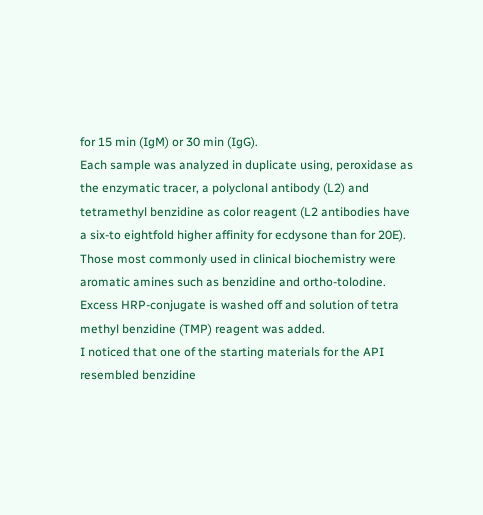for 15 min (IgM) or 30 min (IgG).
Each sample was analyzed in duplicate using, peroxidase as the enzymatic tracer, a polyclonal antibody (L2) and tetramethyl benzidine as color reagent (L2 antibodies have a six-to eightfold higher affinity for ecdysone than for 20E).
Those most commonly used in clinical biochemistry were aromatic amines such as benzidine and ortho-tolodine.
Excess HRP-conjugate is washed off and solution of tetra methyl benzidine (TMP) reagent was added.
I noticed that one of the starting materials for the API resembled benzidine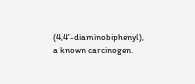(4,4'-diaminobiphenyl), a known carcinogen.